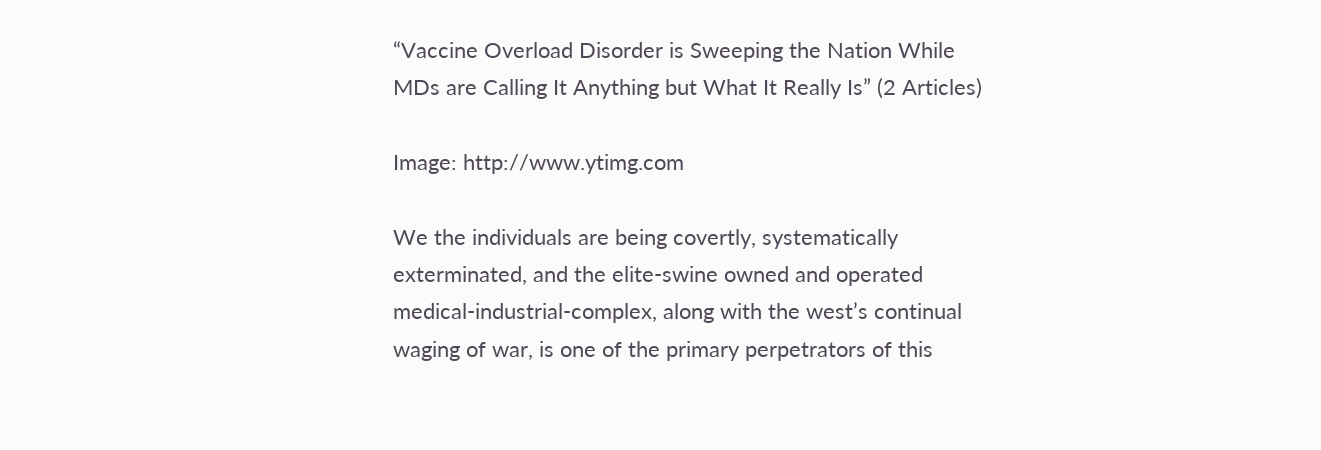“Vaccine Overload Disorder is Sweeping the Nation While MDs are Calling It Anything but What It Really Is” (2 Articles)

Image: http://www.ytimg.com

We the individuals are being covertly, systematically exterminated, and the elite-swine owned and operated medical-industrial-complex, along with the west’s continual waging of war, is one of the primary perpetrators of this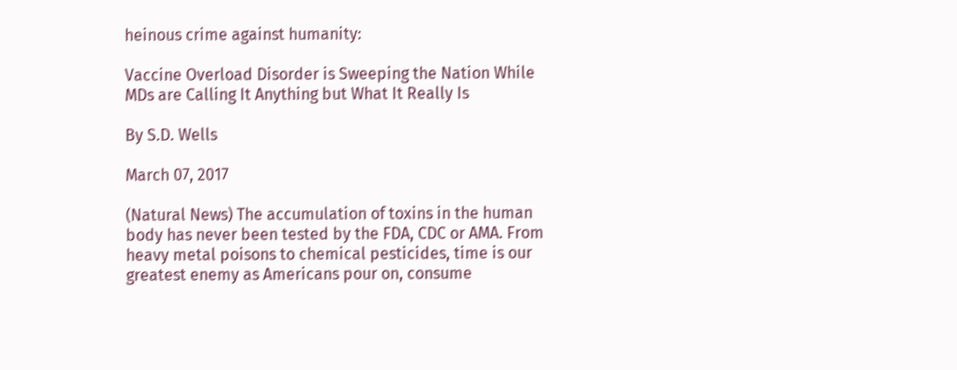heinous crime against humanity:

Vaccine Overload Disorder is Sweeping the Nation While MDs are Calling It Anything but What It Really Is

By S.D. Wells

March 07, 2017

(Natural News) The accumulation of toxins in the human body has never been tested by the FDA, CDC or AMA. From heavy metal poisons to chemical pesticides, time is our greatest enemy as Americans pour on, consume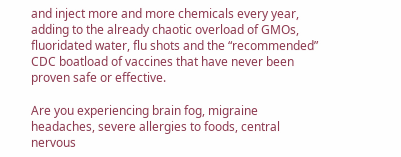and inject more and more chemicals every year, adding to the already chaotic overload of GMOs, fluoridated water, flu shots and the “recommended” CDC boatload of vaccines that have never been proven safe or effective.

Are you experiencing brain fog, migraine headaches, severe allergies to foods, central nervous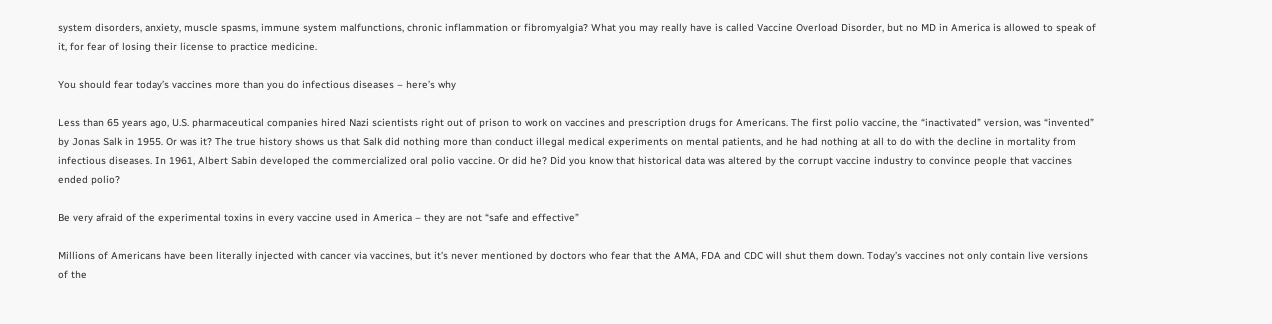system disorders, anxiety, muscle spasms, immune system malfunctions, chronic inflammation or fibromyalgia? What you may really have is called Vaccine Overload Disorder, but no MD in America is allowed to speak of it, for fear of losing their license to practice medicine.

You should fear today’s vaccines more than you do infectious diseases – here’s why

Less than 65 years ago, U.S. pharmaceutical companies hired Nazi scientists right out of prison to work on vaccines and prescription drugs for Americans. The first polio vaccine, the “inactivated” version, was “invented” by Jonas Salk in 1955. Or was it? The true history shows us that Salk did nothing more than conduct illegal medical experiments on mental patients, and he had nothing at all to do with the decline in mortality from infectious diseases. In 1961, Albert Sabin developed the commercialized oral polio vaccine. Or did he? Did you know that historical data was altered by the corrupt vaccine industry to convince people that vaccines ended polio?

Be very afraid of the experimental toxins in every vaccine used in America – they are not “safe and effective”

Millions of Americans have been literally injected with cancer via vaccines, but it’s never mentioned by doctors who fear that the AMA, FDA and CDC will shut them down. Today’s vaccines not only contain live versions of the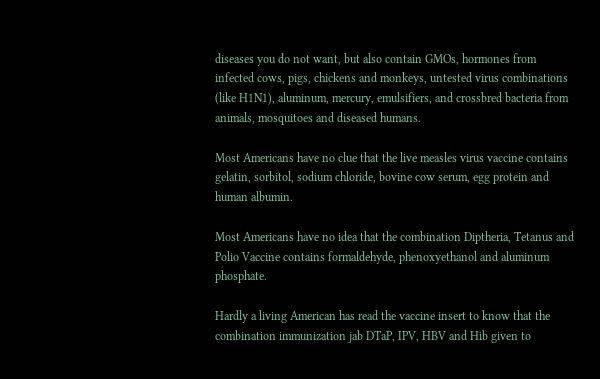diseases you do not want, but also contain GMOs, hormones from infected cows, pigs, chickens and monkeys, untested virus combinations (like H1N1), aluminum, mercury, emulsifiers, and crossbred bacteria from animals, mosquitoes and diseased humans.

Most Americans have no clue that the live measles virus vaccine contains gelatin, sorbitol, sodium chloride, bovine cow serum, egg protein and human albumin.

Most Americans have no idea that the combination Diptheria, Tetanus and Polio Vaccine contains formaldehyde, phenoxyethanol and aluminum phosphate.

Hardly a living American has read the vaccine insert to know that the combination immunization jab DTaP, IPV, HBV and Hib given to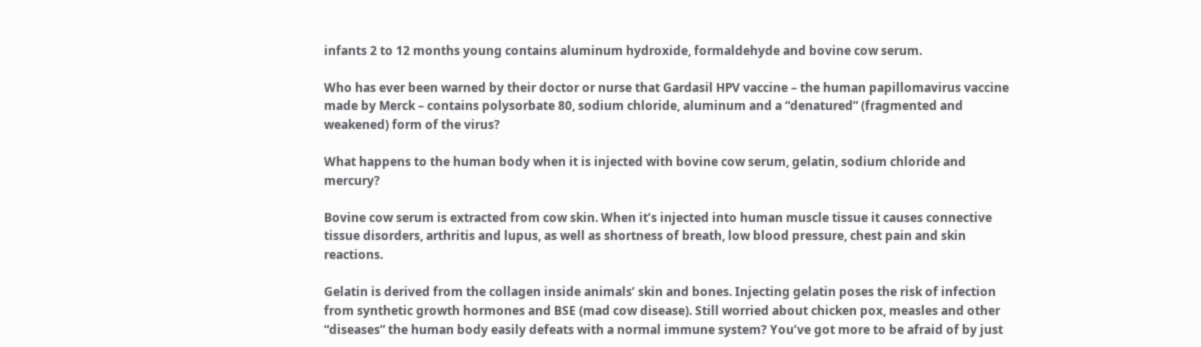infants 2 to 12 months young contains aluminum hydroxide, formaldehyde and bovine cow serum.

Who has ever been warned by their doctor or nurse that Gardasil HPV vaccine – the human papillomavirus vaccine made by Merck – contains polysorbate 80, sodium chloride, aluminum and a “denatured” (fragmented and weakened) form of the virus?

What happens to the human body when it is injected with bovine cow serum, gelatin, sodium chloride and mercury?

Bovine cow serum is extracted from cow skin. When it’s injected into human muscle tissue it causes connective tissue disorders, arthritis and lupus, as well as shortness of breath, low blood pressure, chest pain and skin reactions.

Gelatin is derived from the collagen inside animals’ skin and bones. Injecting gelatin poses the risk of infection from synthetic growth hormones and BSE (mad cow disease). Still worried about chicken pox, measles and other “diseases” the human body easily defeats with a normal immune system? You’ve got more to be afraid of by just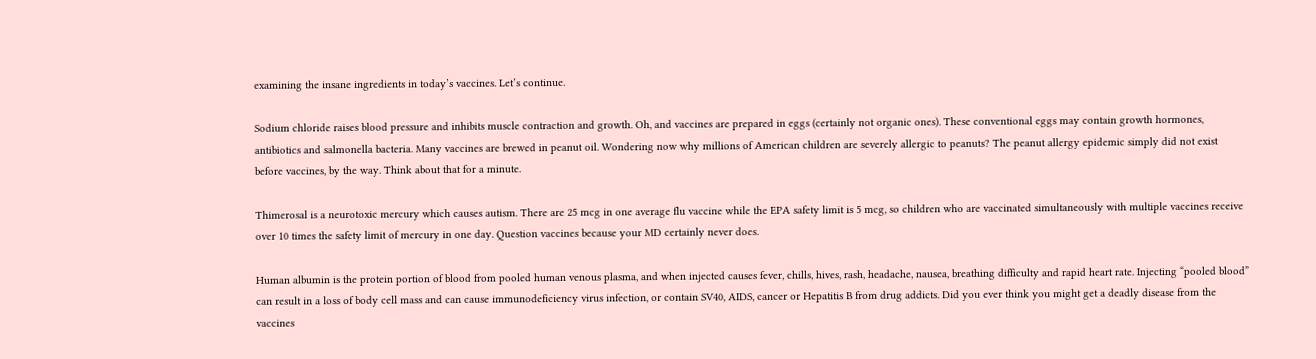examining the insane ingredients in today’s vaccines. Let’s continue.

Sodium chloride raises blood pressure and inhibits muscle contraction and growth. Oh, and vaccines are prepared in eggs (certainly not organic ones). These conventional eggs may contain growth hormones, antibiotics and salmonella bacteria. Many vaccines are brewed in peanut oil. Wondering now why millions of American children are severely allergic to peanuts? The peanut allergy epidemic simply did not exist before vaccines, by the way. Think about that for a minute.

Thimerosal is a neurotoxic mercury which causes autism. There are 25 mcg in one average flu vaccine while the EPA safety limit is 5 mcg, so children who are vaccinated simultaneously with multiple vaccines receive over 10 times the safety limit of mercury in one day. Question vaccines because your MD certainly never does.

Human albumin is the protein portion of blood from pooled human venous plasma, and when injected causes fever, chills, hives, rash, headache, nausea, breathing difficulty and rapid heart rate. Injecting “pooled blood” can result in a loss of body cell mass and can cause immunodeficiency virus infection, or contain SV40, AIDS, cancer or Hepatitis B from drug addicts. Did you ever think you might get a deadly disease from the vaccines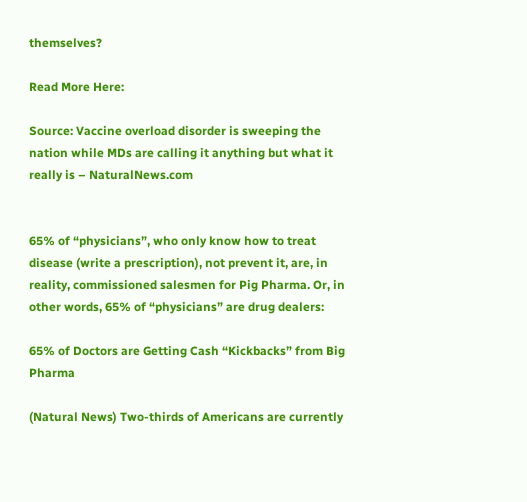themselves?

Read More Here:

Source: Vaccine overload disorder is sweeping the nation while MDs are calling it anything but what it really is – NaturalNews.com


65% of “physicians”, who only know how to treat disease (write a prescription), not prevent it, are, in reality, commissioned salesmen for Pig Pharma. Or, in other words, 65% of “physicians” are drug dealers:

65% of Doctors are Getting Cash “Kickbacks” from Big Pharma

(Natural News) Two-thirds of Americans are currently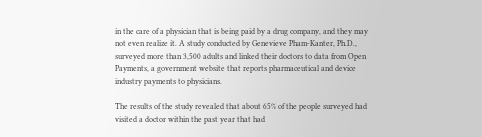in the care of a physician that is being paid by a drug company, and they may not even realize it. A study conducted by Genevieve Pham-Kanter, Ph.D., surveyed more than 3,500 adults and linked their doctors to data from Open Payments, a government website that reports pharmaceutical and device industry payments to physicians.

The results of the study revealed that about 65% of the people surveyed had visited a doctor within the past year that had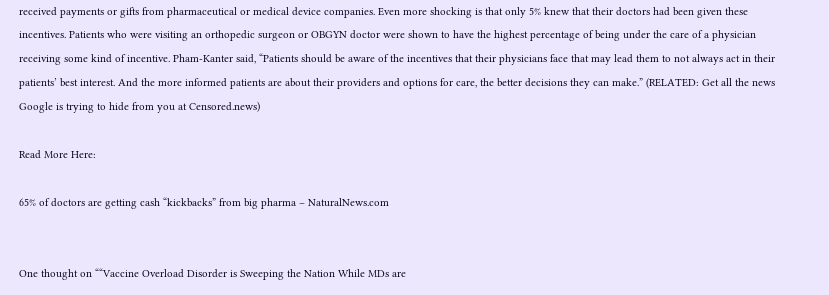received payments or gifts from pharmaceutical or medical device companies. Even more shocking is that only 5% knew that their doctors had been given these incentives. Patients who were visiting an orthopedic surgeon or OBGYN doctor were shown to have the highest percentage of being under the care of a physician receiving some kind of incentive. Pham-Kanter said, “Patients should be aware of the incentives that their physicians face that may lead them to not always act in their patients’ best interest. And the more informed patients are about their providers and options for care, the better decisions they can make.” (RELATED: Get all the news Google is trying to hide from you at Censored.news)

Read More Here:

65% of doctors are getting cash “kickbacks” from big pharma – NaturalNews.com


One thought on ““Vaccine Overload Disorder is Sweeping the Nation While MDs are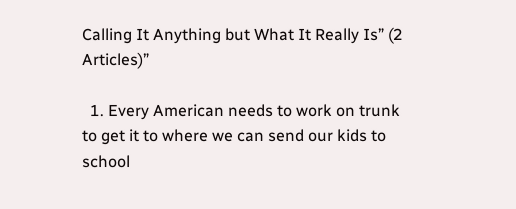Calling It Anything but What It Really Is” (2 Articles)”

  1. Every American needs to work on trunk to get it to where we can send our kids to school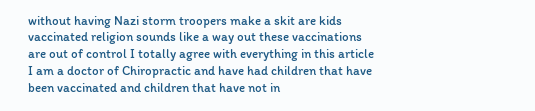without having Nazi storm troopers make a skit are kids vaccinated religion sounds like a way out these vaccinations are out of control I totally agree with everything in this article I am a doctor of Chiropractic and have had children that have been vaccinated and children that have not in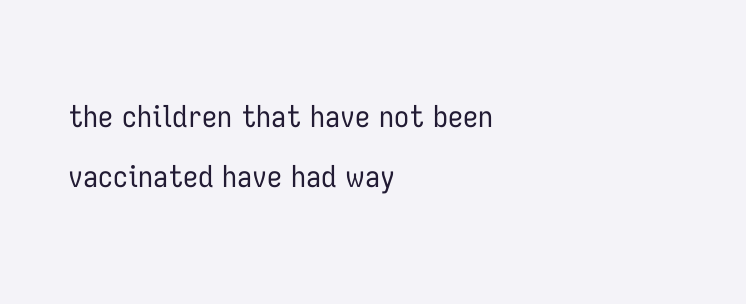the children that have not been vaccinated have had way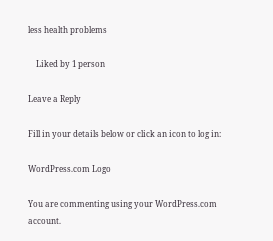less health problems

    Liked by 1 person

Leave a Reply

Fill in your details below or click an icon to log in:

WordPress.com Logo

You are commenting using your WordPress.com account.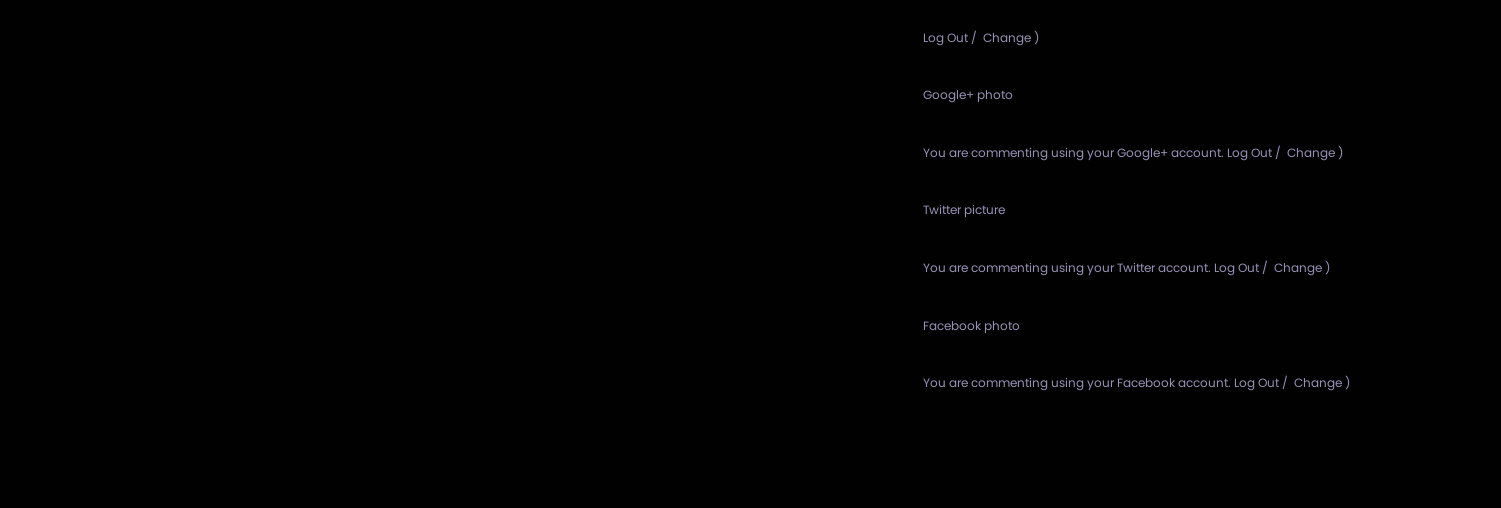Log Out /  Change )

Google+ photo

You are commenting using your Google+ account. Log Out /  Change )

Twitter picture

You are commenting using your Twitter account. Log Out /  Change )

Facebook photo

You are commenting using your Facebook account. Log Out /  Change )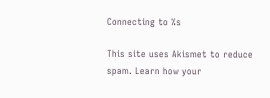Connecting to %s

This site uses Akismet to reduce spam. Learn how your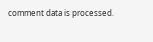comment data is processed.